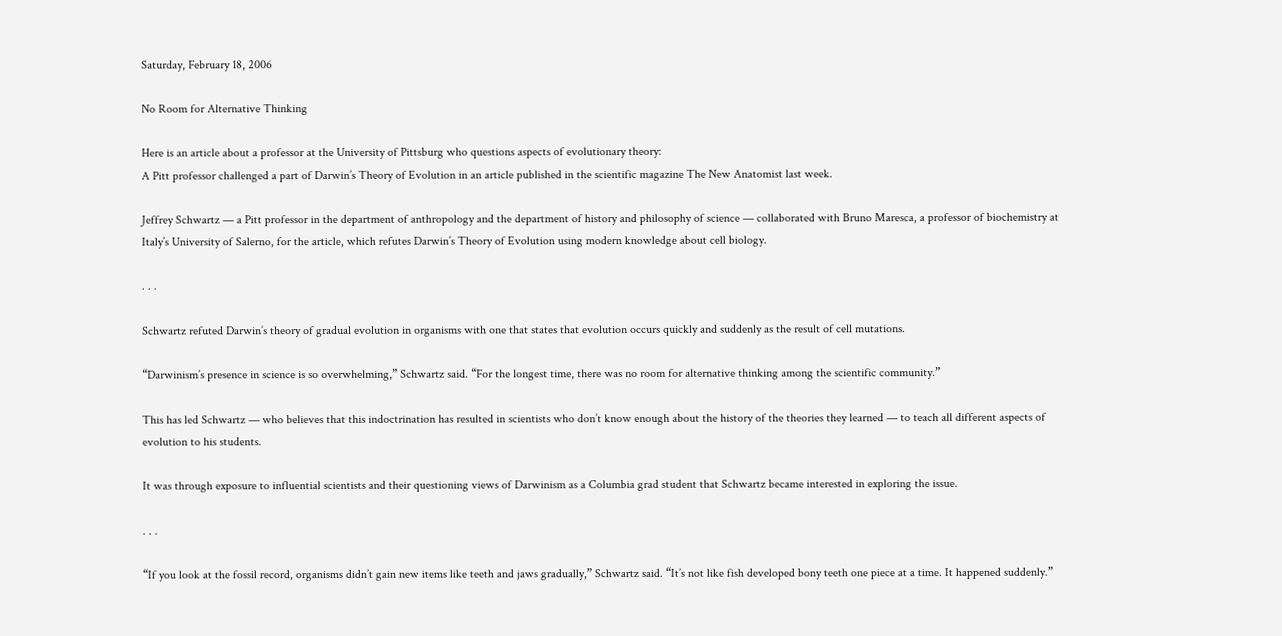Saturday, February 18, 2006

No Room for Alternative Thinking

Here is an article about a professor at the University of Pittsburg who questions aspects of evolutionary theory:
A Pitt professor challenged a part of Darwin’s Theory of Evolution in an article published in the scientific magazine The New Anatomist last week.

Jeffrey Schwartz — a Pitt professor in the department of anthropology and the department of history and philosophy of science — collaborated with Bruno Maresca, a professor of biochemistry at Italy’s University of Salerno, for the article, which refutes Darwin’s Theory of Evolution using modern knowledge about cell biology.

. . .

Schwartz refuted Darwin’s theory of gradual evolution in organisms with one that states that evolution occurs quickly and suddenly as the result of cell mutations.

“Darwinism’s presence in science is so overwhelming,” Schwartz said. “For the longest time, there was no room for alternative thinking among the scientific community.”

This has led Schwartz — who believes that this indoctrination has resulted in scientists who don’t know enough about the history of the theories they learned — to teach all different aspects of evolution to his students.

It was through exposure to influential scientists and their questioning views of Darwinism as a Columbia grad student that Schwartz became interested in exploring the issue.

. . .

“If you look at the fossil record, organisms didn’t gain new items like teeth and jaws gradually,” Schwartz said. “It’s not like fish developed bony teeth one piece at a time. It happened suddenly.”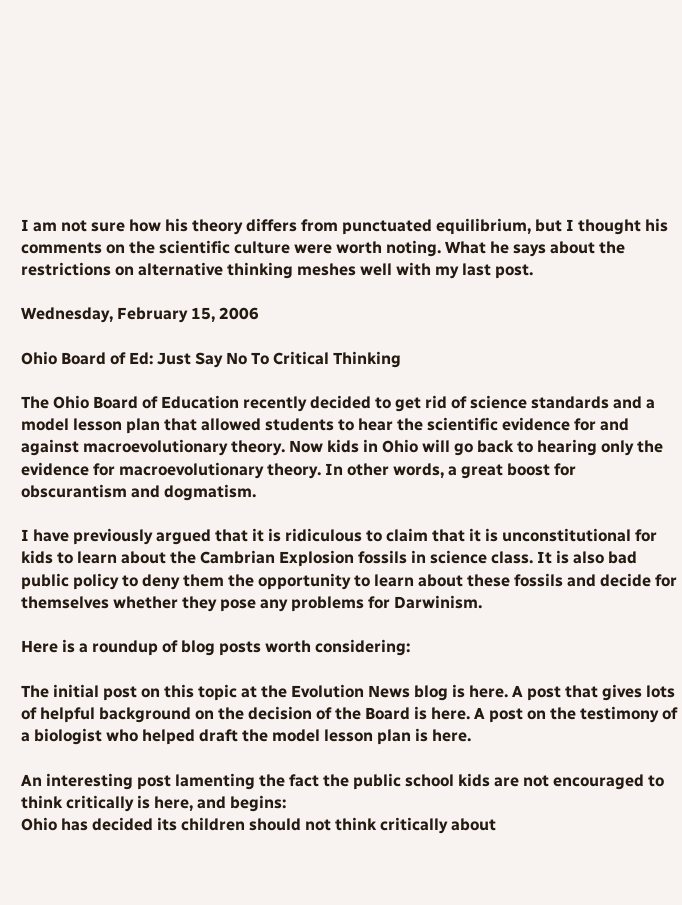I am not sure how his theory differs from punctuated equilibrium, but I thought his comments on the scientific culture were worth noting. What he says about the restrictions on alternative thinking meshes well with my last post.

Wednesday, February 15, 2006

Ohio Board of Ed: Just Say No To Critical Thinking

The Ohio Board of Education recently decided to get rid of science standards and a model lesson plan that allowed students to hear the scientific evidence for and against macroevolutionary theory. Now kids in Ohio will go back to hearing only the evidence for macroevolutionary theory. In other words, a great boost for obscurantism and dogmatism.

I have previously argued that it is ridiculous to claim that it is unconstitutional for kids to learn about the Cambrian Explosion fossils in science class. It is also bad public policy to deny them the opportunity to learn about these fossils and decide for themselves whether they pose any problems for Darwinism.

Here is a roundup of blog posts worth considering:

The initial post on this topic at the Evolution News blog is here. A post that gives lots of helpful background on the decision of the Board is here. A post on the testimony of a biologist who helped draft the model lesson plan is here.

An interesting post lamenting the fact the public school kids are not encouraged to think critically is here, and begins:
Ohio has decided its children should not think critically about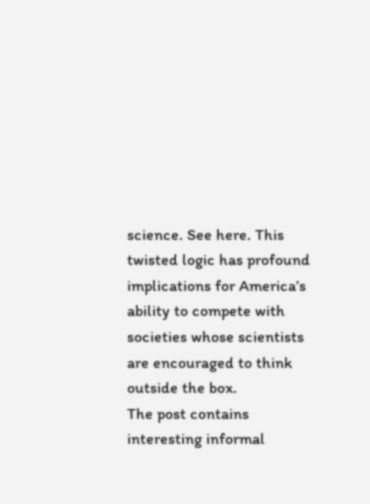science. See here. This twisted logic has profound implications for America’s ability to compete with societies whose scientists are encouraged to think outside the box.
The post contains interesting informal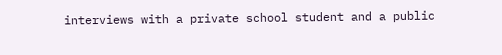interviews with a private school student and a public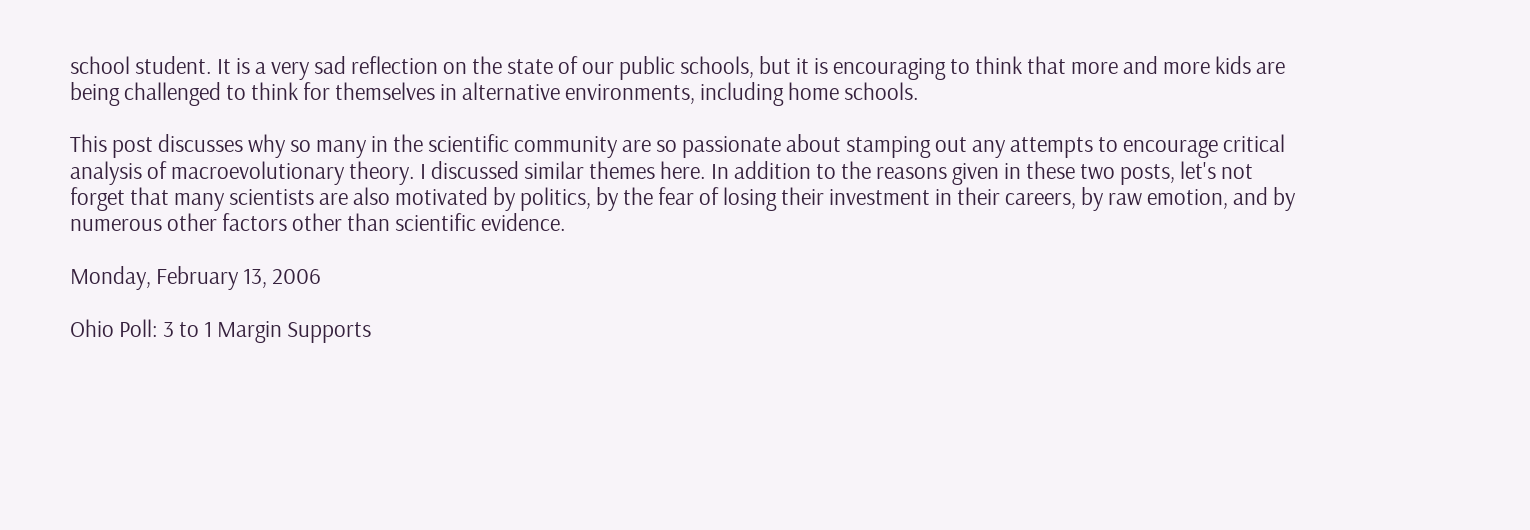school student. It is a very sad reflection on the state of our public schools, but it is encouraging to think that more and more kids are being challenged to think for themselves in alternative environments, including home schools.

This post discusses why so many in the scientific community are so passionate about stamping out any attempts to encourage critical analysis of macroevolutionary theory. I discussed similar themes here. In addition to the reasons given in these two posts, let's not forget that many scientists are also motivated by politics, by the fear of losing their investment in their careers, by raw emotion, and by numerous other factors other than scientific evidence.

Monday, February 13, 2006

Ohio Poll: 3 to 1 Margin Supports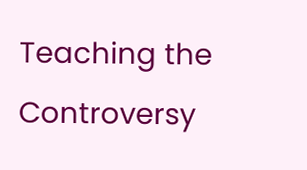Teaching the Controversy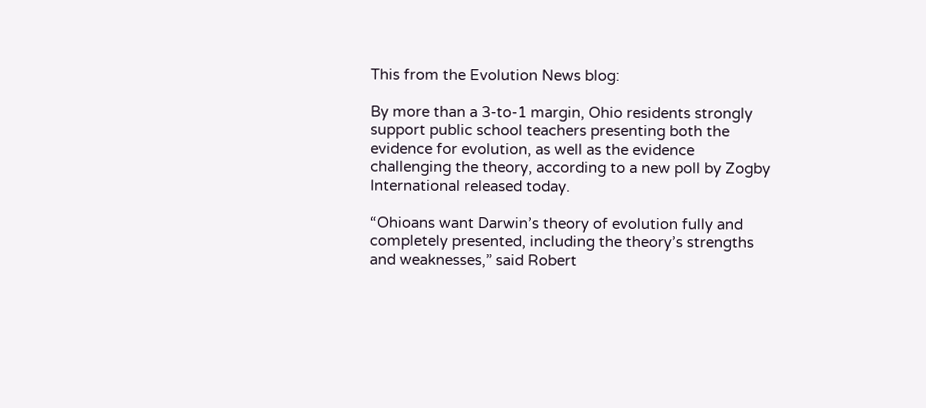This from the Evolution News blog:

By more than a 3-to-1 margin, Ohio residents strongly support public school teachers presenting both the evidence for evolution, as well as the evidence challenging the theory, according to a new poll by Zogby International released today.

“Ohioans want Darwin’s theory of evolution fully and completely presented, including the theory’s strengths and weaknesses,” said Robert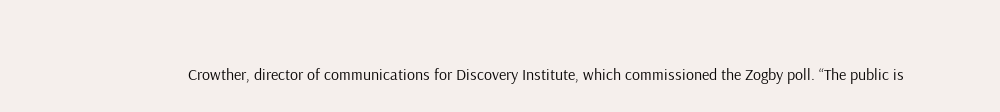Crowther, director of communications for Discovery Institute, which commissioned the Zogby poll. “The public is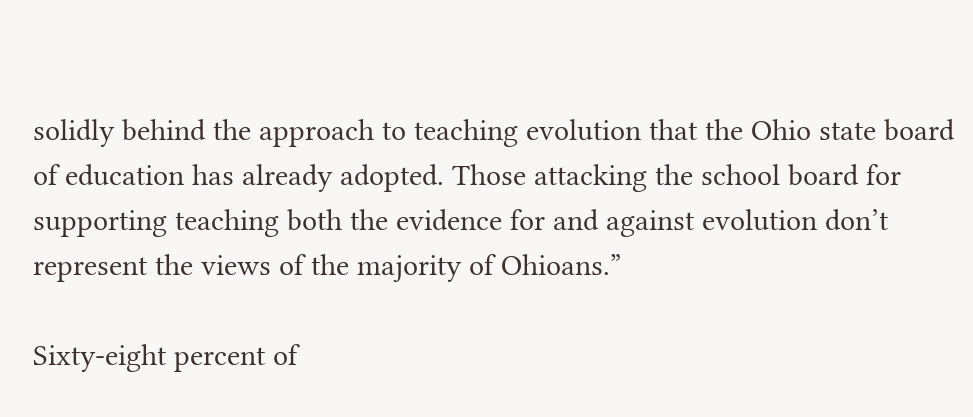solidly behind the approach to teaching evolution that the Ohio state board of education has already adopted. Those attacking the school board for supporting teaching both the evidence for and against evolution don’t represent the views of the majority of Ohioans.”

Sixty-eight percent of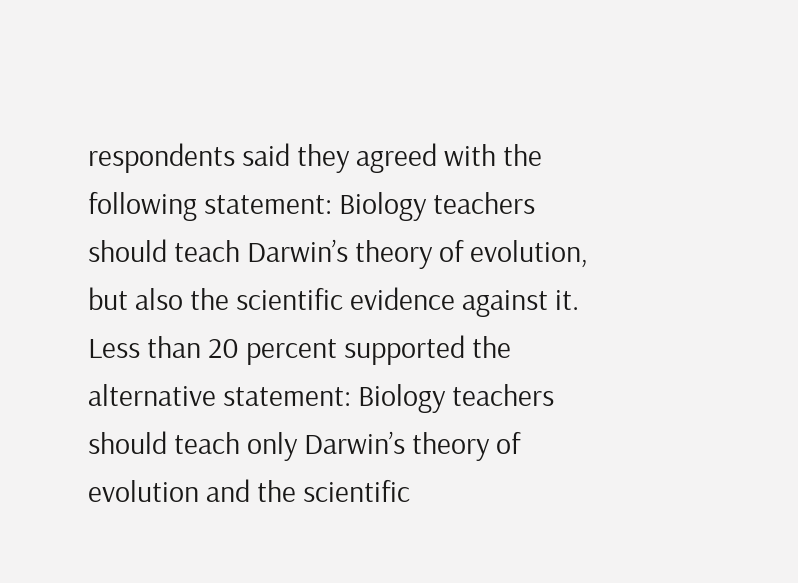respondents said they agreed with the following statement: Biology teachers should teach Darwin’s theory of evolution, but also the scientific evidence against it. Less than 20 percent supported the alternative statement: Biology teachers should teach only Darwin’s theory of evolution and the scientific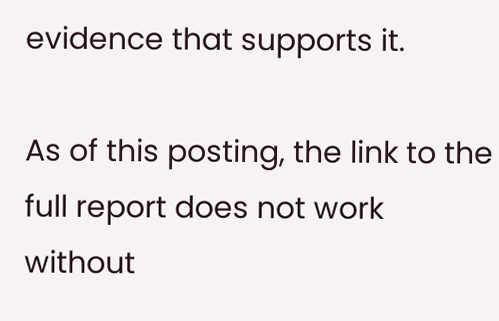evidence that supports it.

As of this posting, the link to the full report does not work without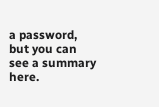a password, but you can see a summary here.